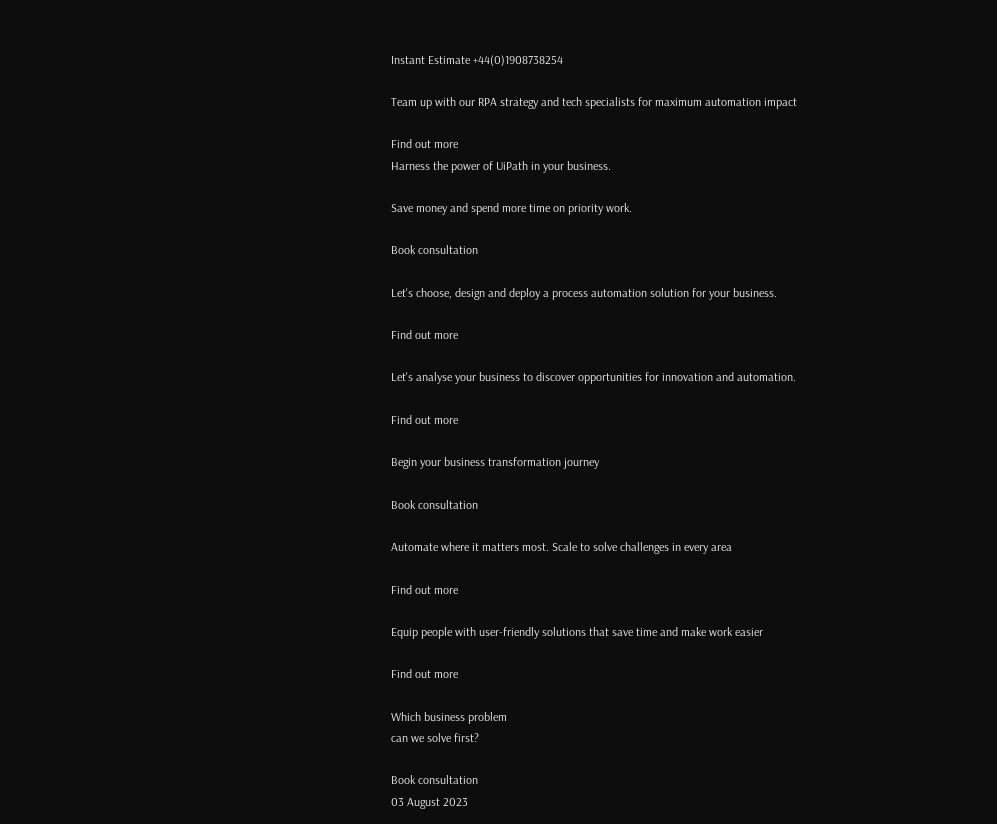Instant Estimate +44(0)1908738254

Team up with our RPA strategy and tech specialists for maximum automation impact

Find out more
Harness the power of UiPath in your business.

Save money and spend more time on priority work.

Book consultation

Let's choose, design and deploy a process automation solution for your business.

Find out more

Let's analyse your business to discover opportunities for innovation and automation.

Find out more

Begin your business transformation journey

Book consultation

Automate where it matters most. Scale to solve challenges in every area

Find out more

Equip people with user-friendly solutions that save time and make work easier

Find out more

Which business problem
can we solve first?

Book consultation
03 August 2023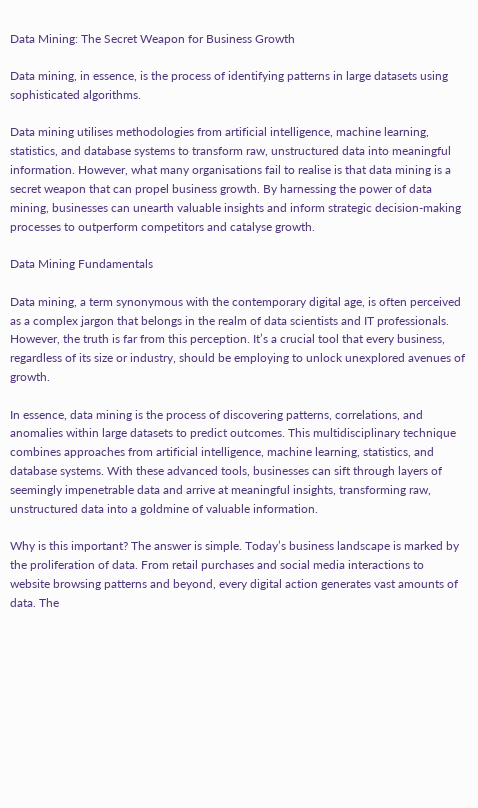Data Mining: The Secret Weapon for Business Growth

Data mining, in essence, is the process of identifying patterns in large datasets using sophisticated algorithms.

Data mining utilises methodologies from artificial intelligence, machine learning, statistics, and database systems to transform raw, unstructured data into meaningful information. However, what many organisations fail to realise is that data mining is a secret weapon that can propel business growth. By harnessing the power of data mining, businesses can unearth valuable insights and inform strategic decision-making processes to outperform competitors and catalyse growth.

Data Mining Fundamentals

Data mining, a term synonymous with the contemporary digital age, is often perceived as a complex jargon that belongs in the realm of data scientists and IT professionals. However, the truth is far from this perception. It’s a crucial tool that every business, regardless of its size or industry, should be employing to unlock unexplored avenues of growth.

In essence, data mining is the process of discovering patterns, correlations, and anomalies within large datasets to predict outcomes. This multidisciplinary technique combines approaches from artificial intelligence, machine learning, statistics, and database systems. With these advanced tools, businesses can sift through layers of seemingly impenetrable data and arrive at meaningful insights, transforming raw, unstructured data into a goldmine of valuable information.

Why is this important? The answer is simple. Today’s business landscape is marked by the proliferation of data. From retail purchases and social media interactions to website browsing patterns and beyond, every digital action generates vast amounts of data. The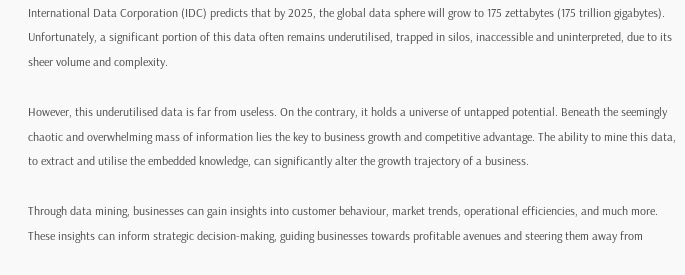International Data Corporation (IDC) predicts that by 2025, the global data sphere will grow to 175 zettabytes (175 trillion gigabytes). Unfortunately, a significant portion of this data often remains underutilised, trapped in silos, inaccessible and uninterpreted, due to its sheer volume and complexity.

However, this underutilised data is far from useless. On the contrary, it holds a universe of untapped potential. Beneath the seemingly chaotic and overwhelming mass of information lies the key to business growth and competitive advantage. The ability to mine this data, to extract and utilise the embedded knowledge, can significantly alter the growth trajectory of a business.

Through data mining, businesses can gain insights into customer behaviour, market trends, operational efficiencies, and much more. These insights can inform strategic decision-making, guiding businesses towards profitable avenues and steering them away from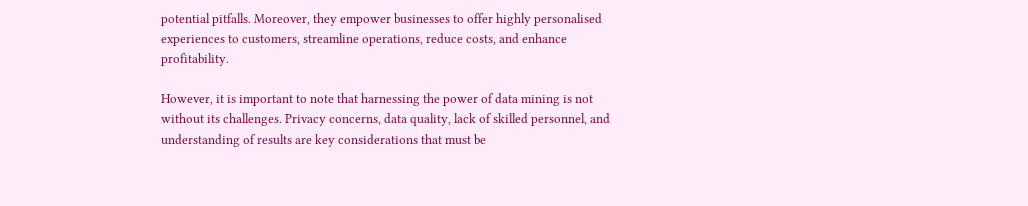potential pitfalls. Moreover, they empower businesses to offer highly personalised experiences to customers, streamline operations, reduce costs, and enhance profitability.

However, it is important to note that harnessing the power of data mining is not without its challenges. Privacy concerns, data quality, lack of skilled personnel, and understanding of results are key considerations that must be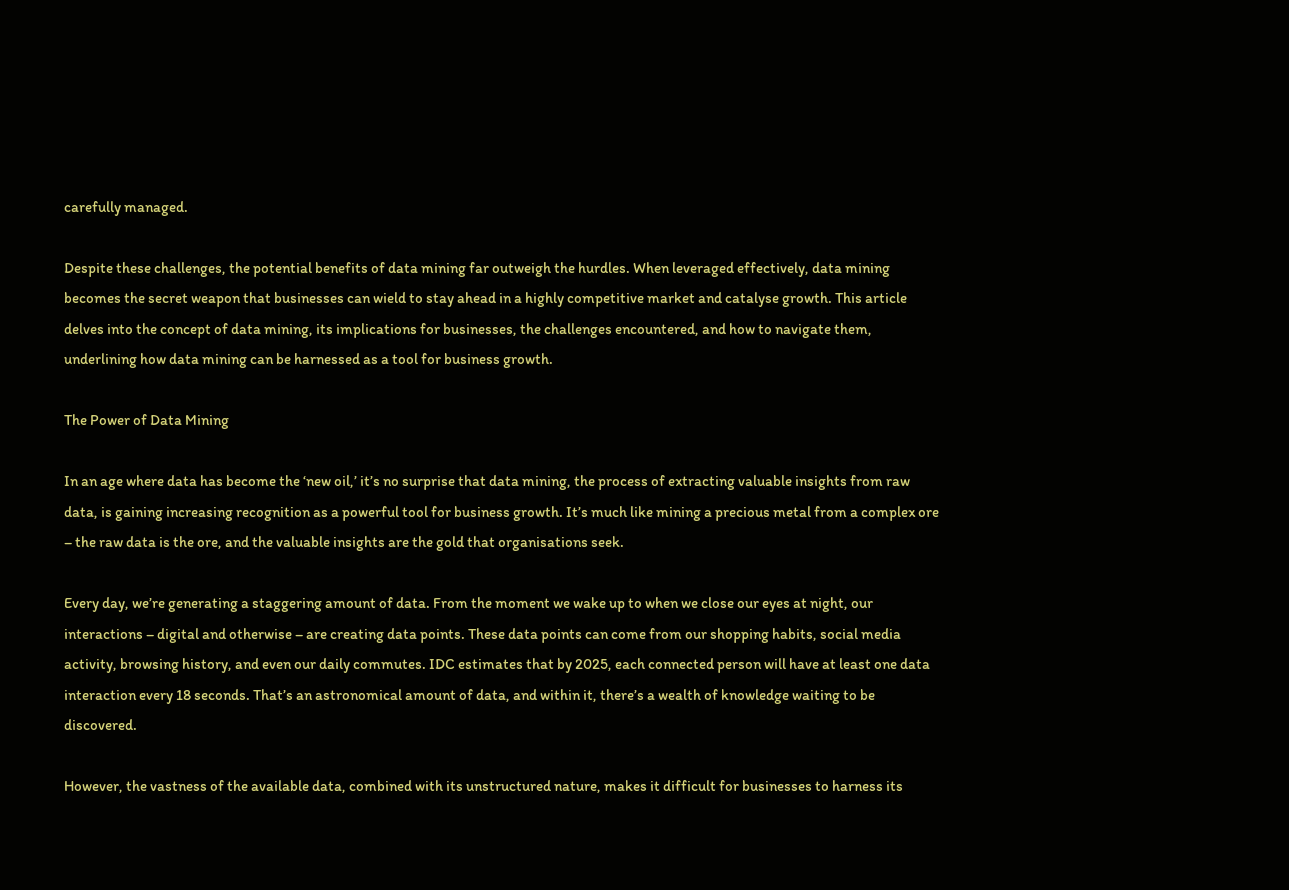carefully managed.

Despite these challenges, the potential benefits of data mining far outweigh the hurdles. When leveraged effectively, data mining becomes the secret weapon that businesses can wield to stay ahead in a highly competitive market and catalyse growth. This article delves into the concept of data mining, its implications for businesses, the challenges encountered, and how to navigate them, underlining how data mining can be harnessed as a tool for business growth.

The Power of Data Mining

In an age where data has become the ‘new oil,’ it’s no surprise that data mining, the process of extracting valuable insights from raw data, is gaining increasing recognition as a powerful tool for business growth. It’s much like mining a precious metal from a complex ore – the raw data is the ore, and the valuable insights are the gold that organisations seek.

Every day, we’re generating a staggering amount of data. From the moment we wake up to when we close our eyes at night, our interactions – digital and otherwise – are creating data points. These data points can come from our shopping habits, social media activity, browsing history, and even our daily commutes. IDC estimates that by 2025, each connected person will have at least one data interaction every 18 seconds. That’s an astronomical amount of data, and within it, there’s a wealth of knowledge waiting to be discovered.

However, the vastness of the available data, combined with its unstructured nature, makes it difficult for businesses to harness its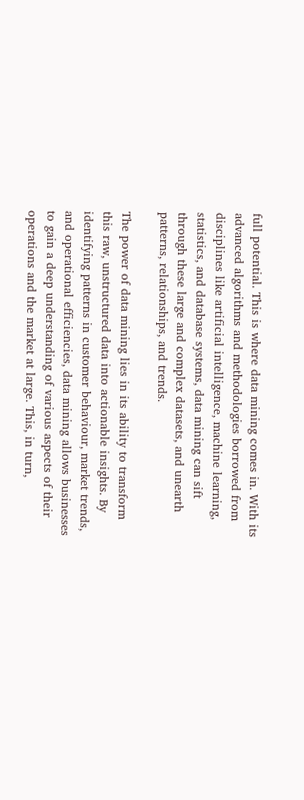full potential. This is where data mining comes in. With its advanced algorithms and methodologies borrowed from disciplines like artificial intelligence, machine learning, statistics, and database systems, data mining can sift through these large and complex datasets, and unearth patterns, relationships, and trends.

The power of data mining lies in its ability to transform this raw, unstructured data into actionable insights. By identifying patterns in customer behaviour, market trends, and operational efficiencies, data mining allows businesses to gain a deep understanding of various aspects of their operations and the market at large. This, in turn,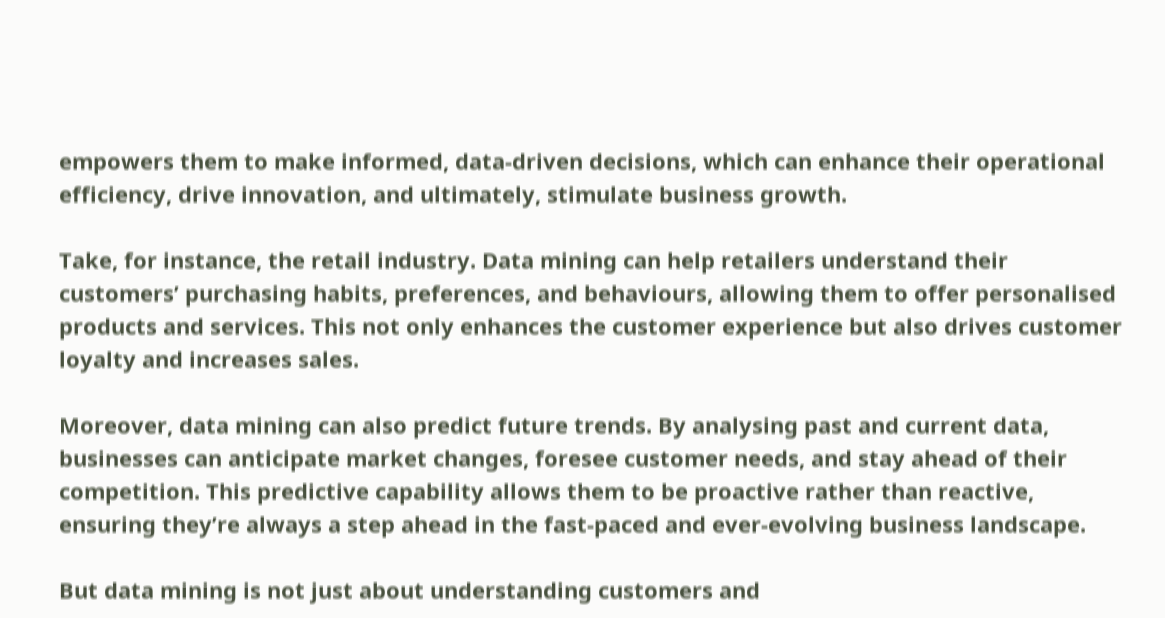empowers them to make informed, data-driven decisions, which can enhance their operational efficiency, drive innovation, and ultimately, stimulate business growth.

Take, for instance, the retail industry. Data mining can help retailers understand their customers’ purchasing habits, preferences, and behaviours, allowing them to offer personalised products and services. This not only enhances the customer experience but also drives customer loyalty and increases sales.

Moreover, data mining can also predict future trends. By analysing past and current data, businesses can anticipate market changes, foresee customer needs, and stay ahead of their competition. This predictive capability allows them to be proactive rather than reactive, ensuring they’re always a step ahead in the fast-paced and ever-evolving business landscape.

But data mining is not just about understanding customers and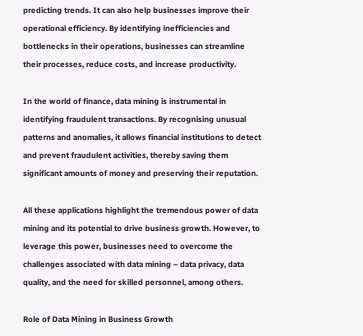predicting trends. It can also help businesses improve their operational efficiency. By identifying inefficiencies and bottlenecks in their operations, businesses can streamline their processes, reduce costs, and increase productivity.

In the world of finance, data mining is instrumental in identifying fraudulent transactions. By recognising unusual patterns and anomalies, it allows financial institutions to detect and prevent fraudulent activities, thereby saving them significant amounts of money and preserving their reputation.

All these applications highlight the tremendous power of data mining and its potential to drive business growth. However, to leverage this power, businesses need to overcome the challenges associated with data mining – data privacy, data quality, and the need for skilled personnel, among others.

Role of Data Mining in Business Growth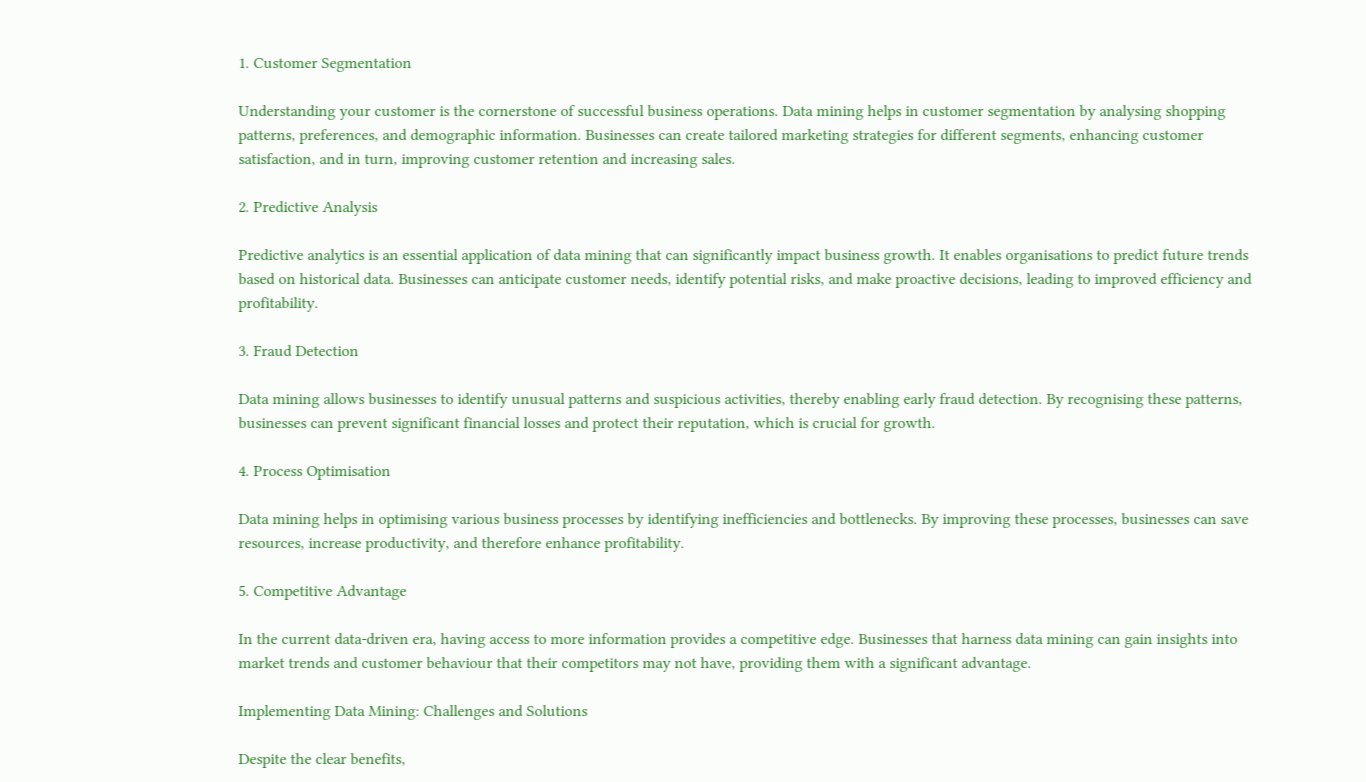1. Customer Segmentation

Understanding your customer is the cornerstone of successful business operations. Data mining helps in customer segmentation by analysing shopping patterns, preferences, and demographic information. Businesses can create tailored marketing strategies for different segments, enhancing customer satisfaction, and in turn, improving customer retention and increasing sales.

2. Predictive Analysis

Predictive analytics is an essential application of data mining that can significantly impact business growth. It enables organisations to predict future trends based on historical data. Businesses can anticipate customer needs, identify potential risks, and make proactive decisions, leading to improved efficiency and profitability.

3. Fraud Detection

Data mining allows businesses to identify unusual patterns and suspicious activities, thereby enabling early fraud detection. By recognising these patterns, businesses can prevent significant financial losses and protect their reputation, which is crucial for growth.

4. Process Optimisation

Data mining helps in optimising various business processes by identifying inefficiencies and bottlenecks. By improving these processes, businesses can save resources, increase productivity, and therefore enhance profitability.

5. Competitive Advantage

In the current data-driven era, having access to more information provides a competitive edge. Businesses that harness data mining can gain insights into market trends and customer behaviour that their competitors may not have, providing them with a significant advantage.

Implementing Data Mining: Challenges and Solutions

Despite the clear benefits,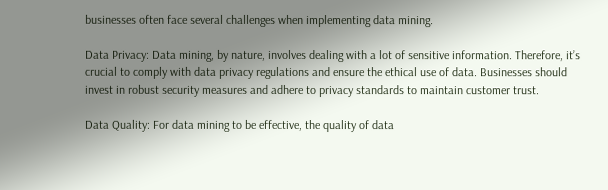businesses often face several challenges when implementing data mining.

Data Privacy: Data mining, by nature, involves dealing with a lot of sensitive information. Therefore, it’s crucial to comply with data privacy regulations and ensure the ethical use of data. Businesses should invest in robust security measures and adhere to privacy standards to maintain customer trust.

Data Quality: For data mining to be effective, the quality of data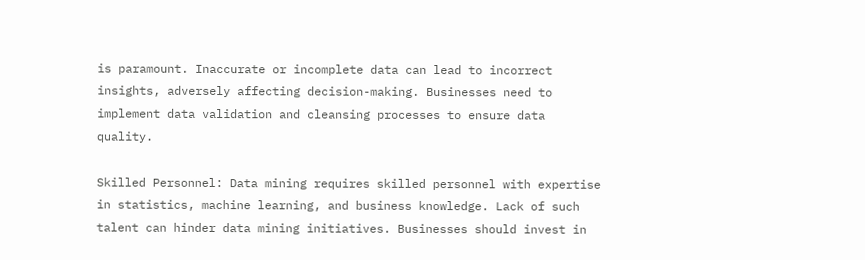is paramount. Inaccurate or incomplete data can lead to incorrect insights, adversely affecting decision-making. Businesses need to implement data validation and cleansing processes to ensure data quality.

Skilled Personnel: Data mining requires skilled personnel with expertise in statistics, machine learning, and business knowledge. Lack of such talent can hinder data mining initiatives. Businesses should invest in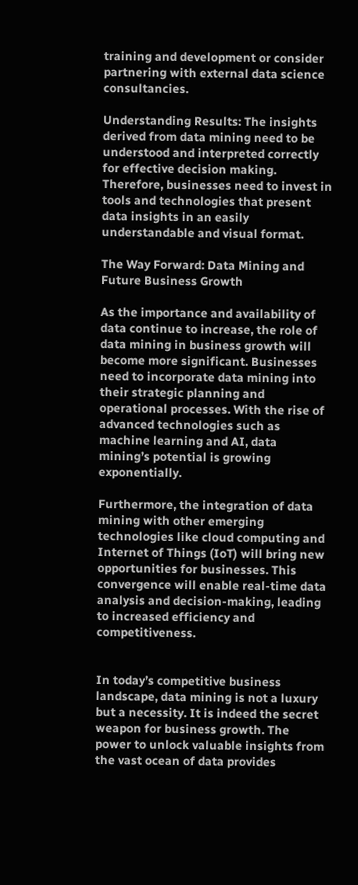training and development or consider partnering with external data science consultancies.

Understanding Results: The insights derived from data mining need to be understood and interpreted correctly for effective decision making. Therefore, businesses need to invest in tools and technologies that present data insights in an easily understandable and visual format.

The Way Forward: Data Mining and Future Business Growth

As the importance and availability of data continue to increase, the role of data mining in business growth will become more significant. Businesses need to incorporate data mining into their strategic planning and operational processes. With the rise of advanced technologies such as machine learning and AI, data mining’s potential is growing exponentially.

Furthermore, the integration of data mining with other emerging technologies like cloud computing and Internet of Things (IoT) will bring new opportunities for businesses. This convergence will enable real-time data analysis and decision-making, leading to increased efficiency and competitiveness.


In today’s competitive business landscape, data mining is not a luxury but a necessity. It is indeed the secret weapon for business growth. The power to unlock valuable insights from the vast ocean of data provides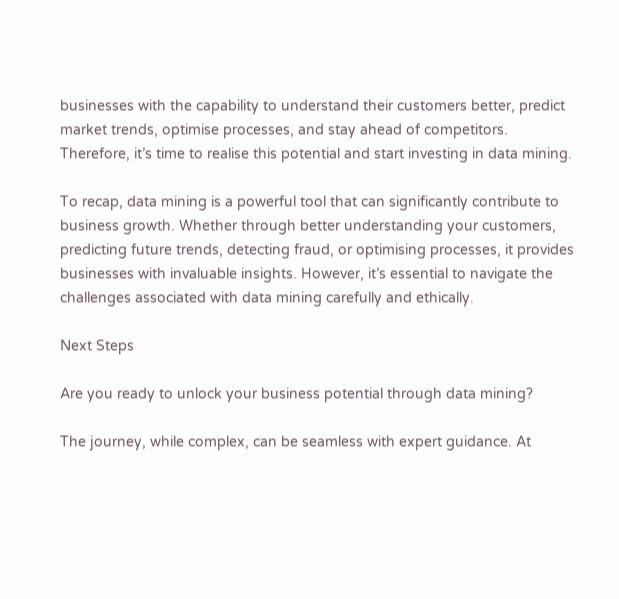businesses with the capability to understand their customers better, predict market trends, optimise processes, and stay ahead of competitors. Therefore, it’s time to realise this potential and start investing in data mining.

To recap, data mining is a powerful tool that can significantly contribute to business growth. Whether through better understanding your customers, predicting future trends, detecting fraud, or optimising processes, it provides businesses with invaluable insights. However, it’s essential to navigate the challenges associated with data mining carefully and ethically.

Next Steps

Are you ready to unlock your business potential through data mining?

The journey, while complex, can be seamless with expert guidance. At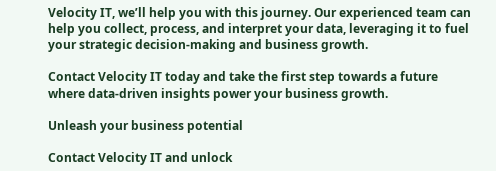Velocity IT, we’ll help you with this journey. Our experienced team can help you collect, process, and interpret your data, leveraging it to fuel your strategic decision-making and business growth.

Contact Velocity IT today and take the first step towards a future where data-driven insights power your business growth.

Unleash your business potential

Contact Velocity IT and unlock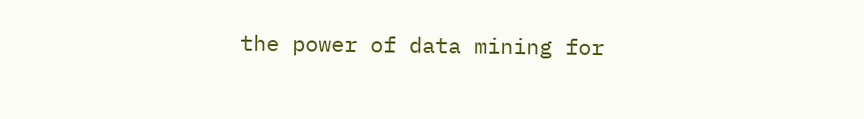the power of data mining for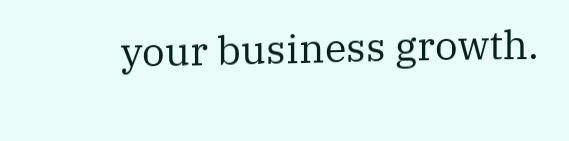your business growth.